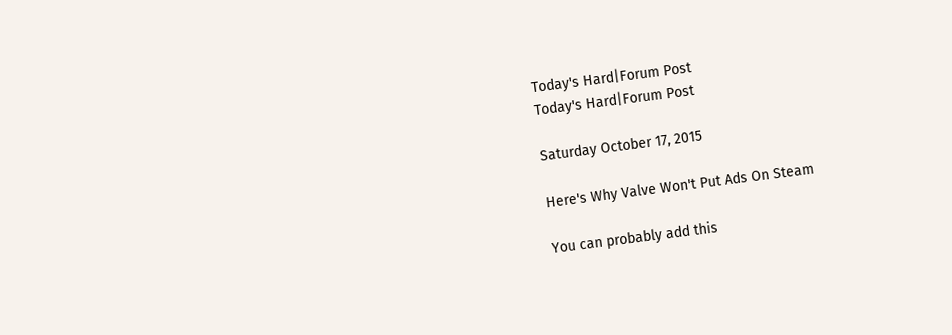Today's Hard|Forum Post
Today's Hard|Forum Post

Saturday October 17, 2015

Here's Why Valve Won't Put Ads On Steam

You can probably add this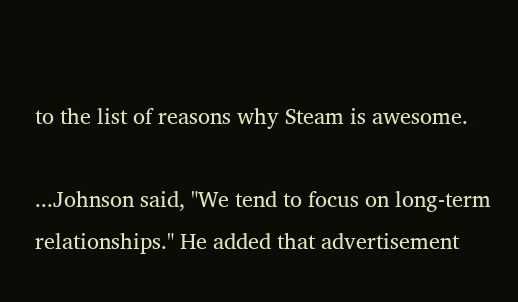to the list of reasons why Steam is awesome.

...Johnson said, "We tend to focus on long-term relationships." He added that advertisement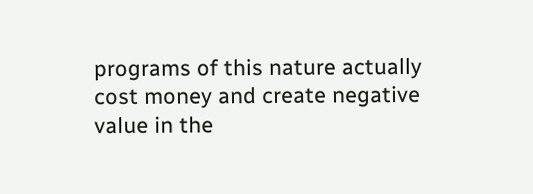programs of this nature actually cost money and create negative value in the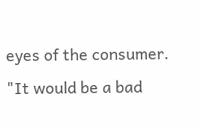eyes of the consumer. "It would be a bad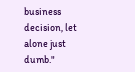business decision, let alone just dumb."